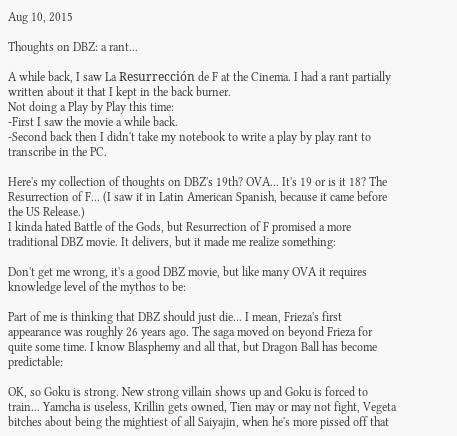Aug 10, 2015

Thoughts on DBZ: a rant...

A while back, I saw La Resurrección de F at the Cinema. I had a rant partially written about it that I kept in the back burner.
Not doing a Play by Play this time:
-First I saw the movie a while back.
-Second back then I didn't take my notebook to write a play by play rant to transcribe in the PC.

Here's my collection of thoughts on DBZ's 19th? OVA... It's 19 or is it 18? The Resurrection of F... (I saw it in Latin American Spanish, because it came before the US Release.)
I kinda hated Battle of the Gods, but Resurrection of F promised a more traditional DBZ movie. It delivers, but it made me realize something:

Don't get me wrong, it's a good DBZ movie, but like many OVA it requires knowledge level of the mythos to be:

Part of me is thinking that DBZ should just die... I mean, Frieza's first appearance was roughly 26 years ago. The saga moved on beyond Frieza for quite some time. I know Blasphemy and all that, but Dragon Ball has become predictable:

OK, so Goku is strong. New strong villain shows up and Goku is forced to train... Yamcha is useless, Krillin gets owned, Tien may or may not fight, Vegeta bitches about being the mightiest of all Saiyajin, when he's more pissed off that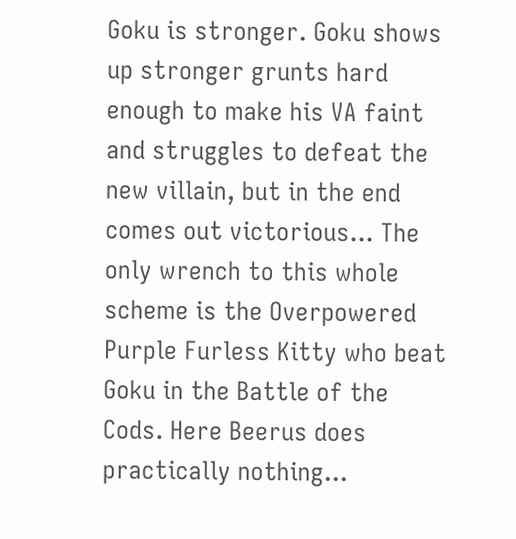Goku is stronger. Goku shows up stronger grunts hard enough to make his VA faint and struggles to defeat the new villain, but in the end comes out victorious... The only wrench to this whole scheme is the Overpowered Purple Furless Kitty who beat Goku in the Battle of the Cods. Here Beerus does practically nothing...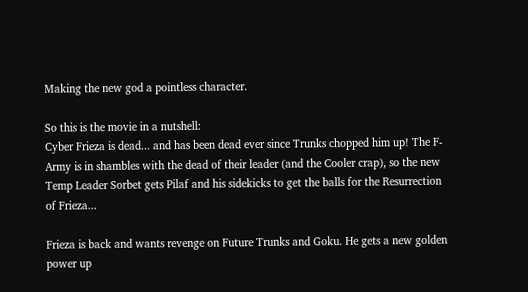Making the new god a pointless character.

So this is the movie in a nutshell:
Cyber Frieza is dead... and has been dead ever since Trunks chopped him up! The F-Army is in shambles with the dead of their leader (and the Cooler crap), so the new Temp Leader Sorbet gets Pilaf and his sidekicks to get the balls for the Resurrection of Frieza...

Frieza is back and wants revenge on Future Trunks and Goku. He gets a new golden power up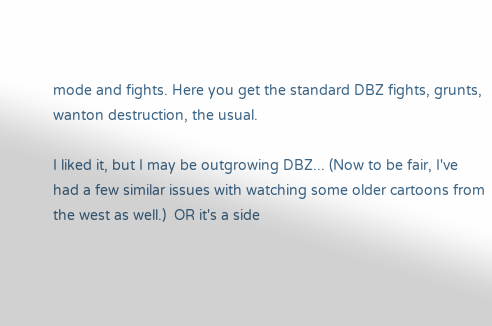mode and fights. Here you get the standard DBZ fights, grunts, wanton destruction, the usual.

I liked it, but I may be outgrowing DBZ... (Now to be fair, I've had a few similar issues with watching some older cartoons from the west as well.)  OR it's a side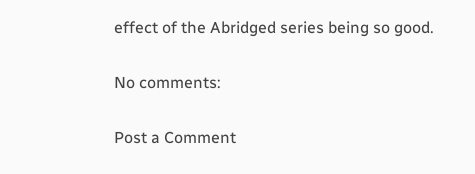effect of the Abridged series being so good.

No comments:

Post a Comment